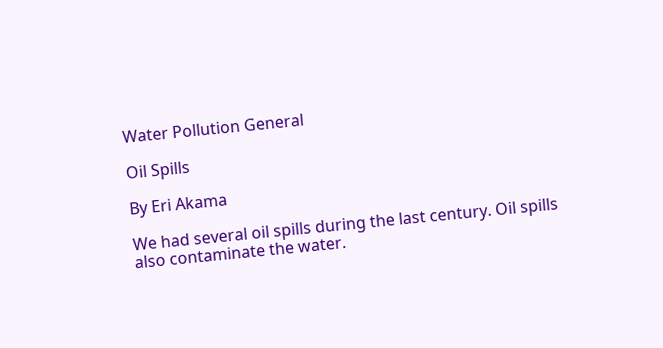Water Pollution General

Oil Spills

By Eri Akama

We had several oil spills during the last century. Oil spills also contaminate the water.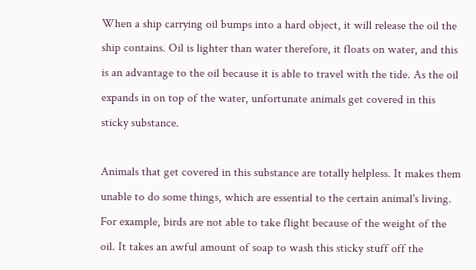When a ship carrying oil bumps into a hard object, it will release the oil the ship contains. Oil is lighter than water therefore, it floats on water, and this is an advantage to the oil because it is able to travel with the tide. As the oil expands in on top of the water, unfortunate animals get covered in this sticky substance.

Animals that get covered in this substance are totally helpless. It makes them unable to do some things, which are essential to the certain animal's living. For example, birds are not able to take flight because of the weight of the oil. It takes an awful amount of soap to wash this sticky stuff off the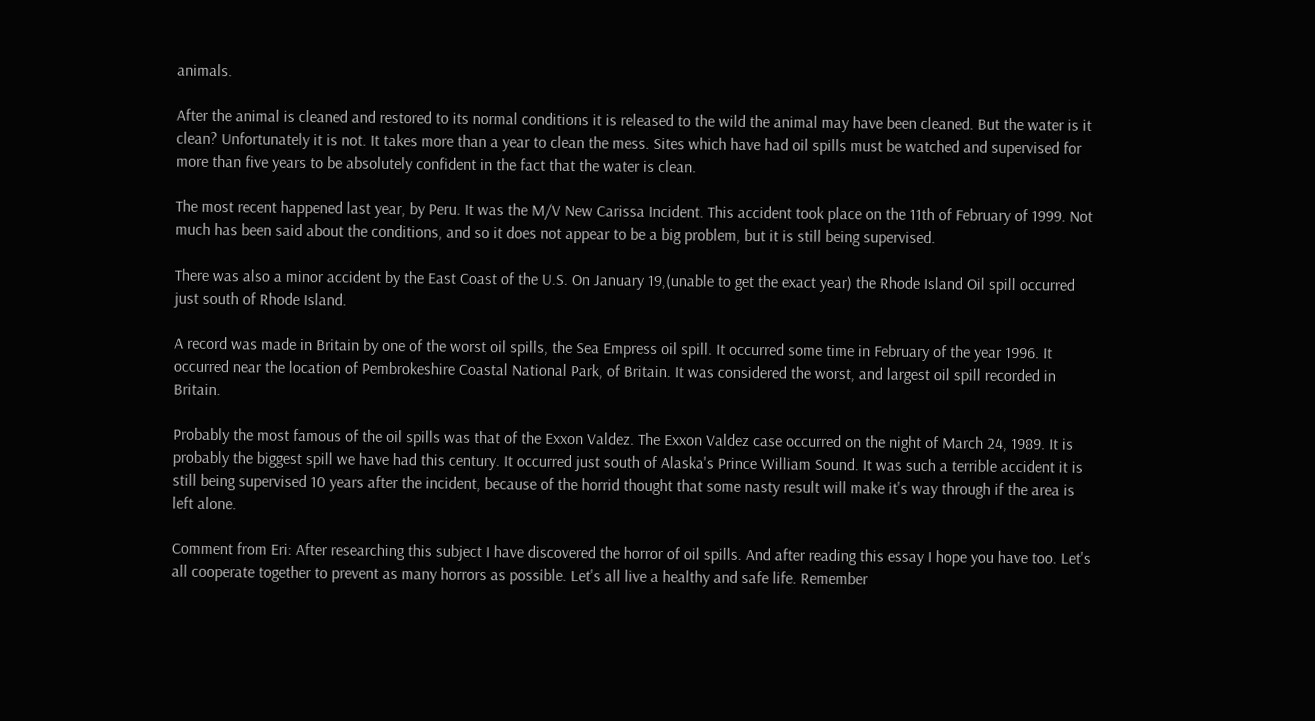animals.

After the animal is cleaned and restored to its normal conditions it is released to the wild the animal may have been cleaned. But the water is it clean? Unfortunately it is not. It takes more than a year to clean the mess. Sites which have had oil spills must be watched and supervised for more than five years to be absolutely confident in the fact that the water is clean.

The most recent happened last year, by Peru. It was the M/V New Carissa Incident. This accident took place on the 11th of February of 1999. Not much has been said about the conditions, and so it does not appear to be a big problem, but it is still being supervised.

There was also a minor accident by the East Coast of the U.S. On January 19,(unable to get the exact year) the Rhode Island Oil spill occurred just south of Rhode Island.

A record was made in Britain by one of the worst oil spills, the Sea Empress oil spill. It occurred some time in February of the year 1996. It occurred near the location of Pembrokeshire Coastal National Park, of Britain. It was considered the worst, and largest oil spill recorded in Britain.

Probably the most famous of the oil spills was that of the Exxon Valdez. The Exxon Valdez case occurred on the night of March 24, 1989. It is probably the biggest spill we have had this century. It occurred just south of Alaska's Prince William Sound. It was such a terrible accident it is still being supervised 10 years after the incident, because of the horrid thought that some nasty result will make it's way through if the area is left alone.

Comment from Eri: After researching this subject I have discovered the horror of oil spills. And after reading this essay I hope you have too. Let's all cooperate together to prevent as many horrors as possible. Let's all live a healthy and safe life. Remember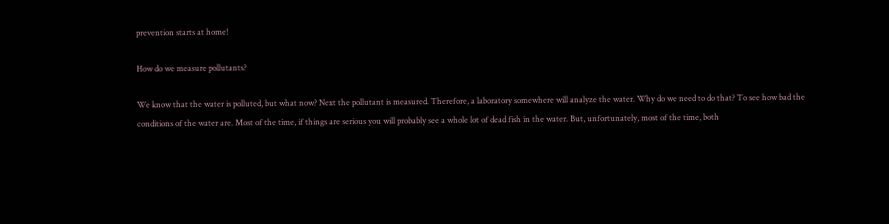prevention starts at home!

How do we measure pollutants?

We know that the water is polluted, but what now? Next the pollutant is measured. Therefore, a laboratory somewhere will analyze the water. Why do we need to do that? To see how bad the conditions of the water are. Most of the time, if things are serious you will probably see a whole lot of dead fish in the water. But, unfortunately, most of the time, both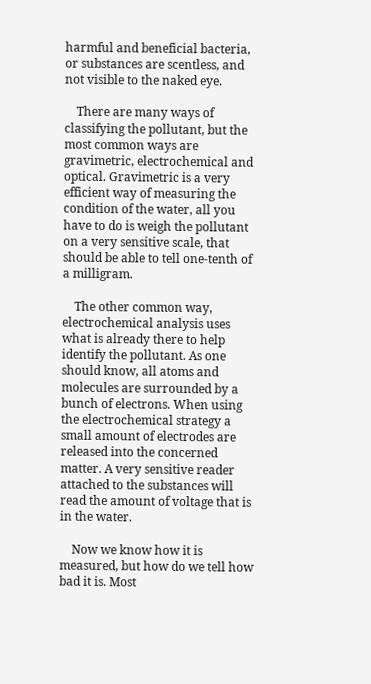harmful and beneficial bacteria, or substances are scentless, and not visible to the naked eye.

    There are many ways of classifying the pollutant, but the most common ways are gravimetric, electrochemical and optical. Gravimetric is a very efficient way of measuring the condition of the water, all you have to do is weigh the pollutant on a very sensitive scale, that should be able to tell one-tenth of a milligram.

    The other common way, electrochemical analysis uses what is already there to help identify the pollutant. As one should know, all atoms and molecules are surrounded by a bunch of electrons. When using the electrochemical strategy a small amount of electrodes are released into the concerned matter. A very sensitive reader attached to the substances will read the amount of voltage that is in the water.

    Now we know how it is measured, but how do we tell how bad it is. Most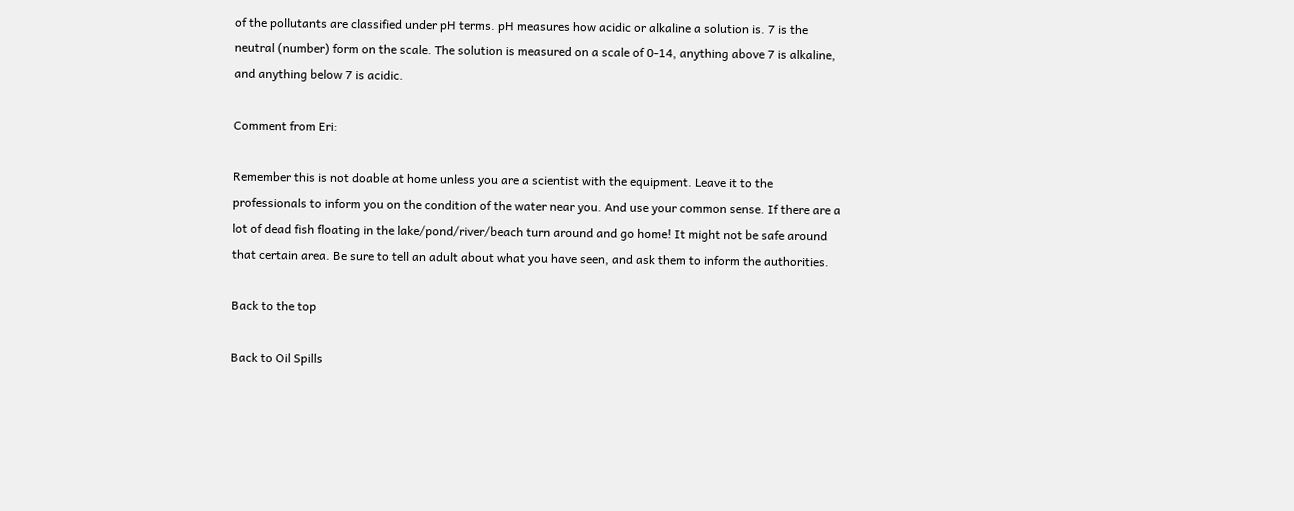of the pollutants are classified under pH terms. pH measures how acidic or alkaline a solution is. 7 is the neutral (number) form on the scale. The solution is measured on a scale of 0-14, anything above 7 is alkaline, and anything below 7 is acidic.

Comment from Eri:

Remember this is not doable at home unless you are a scientist with the equipment. Leave it to the professionals to inform you on the condition of the water near you. And use your common sense. If there are a lot of dead fish floating in the lake/pond/river/beach turn around and go home! It might not be safe around that certain area. Be sure to tell an adult about what you have seen, and ask them to inform the authorities.

Back to the top

Back to Oil Spills